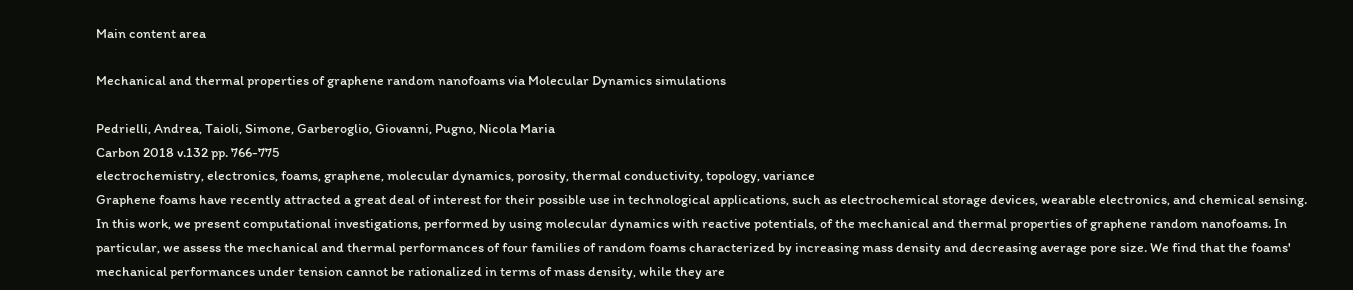Main content area

Mechanical and thermal properties of graphene random nanofoams via Molecular Dynamics simulations

Pedrielli, Andrea, Taioli, Simone, Garberoglio, Giovanni, Pugno, Nicola Maria
Carbon 2018 v.132 pp. 766-775
electrochemistry, electronics, foams, graphene, molecular dynamics, porosity, thermal conductivity, topology, variance
Graphene foams have recently attracted a great deal of interest for their possible use in technological applications, such as electrochemical storage devices, wearable electronics, and chemical sensing. In this work, we present computational investigations, performed by using molecular dynamics with reactive potentials, of the mechanical and thermal properties of graphene random nanofoams. In particular, we assess the mechanical and thermal performances of four families of random foams characterized by increasing mass density and decreasing average pore size. We find that the foams' mechanical performances under tension cannot be rationalized in terms of mass density, while they are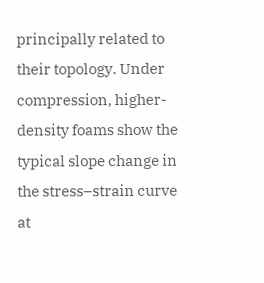principally related to their topology. Under compression, higher-density foams show the typical slope change in the stress–strain curve at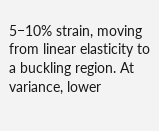5−10% strain, moving from linear elasticity to a buckling region. At variance, lower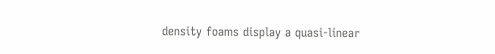density foams display a quasi-linear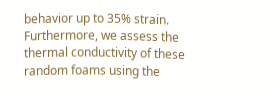behavior up to 35% strain. Furthermore, we assess the thermal conductivity of these random foams using the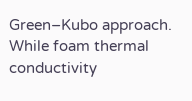Green–Kubo approach. While foam thermal conductivity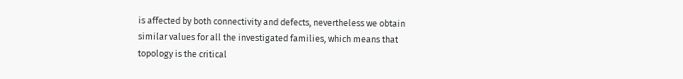is affected by both connectivity and defects, nevertheless we obtain similar values for all the investigated families, which means that topology is the critical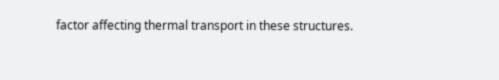factor affecting thermal transport in these structures.